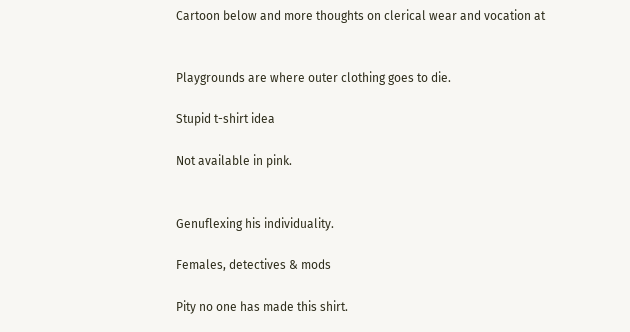Cartoon below and more thoughts on clerical wear and vocation at


Playgrounds are where outer clothing goes to die.

Stupid t-shirt idea

Not available in pink.


Genuflexing his individuality.

Females, detectives & mods

Pity no one has made this shirt.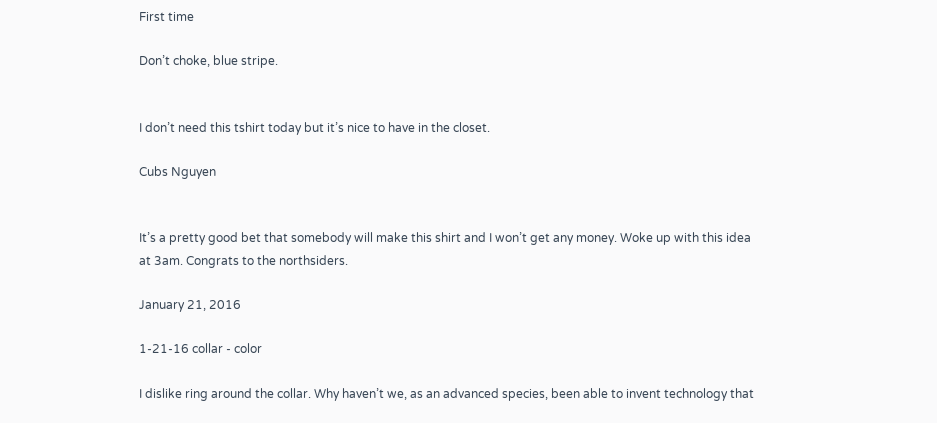First time

Don’t choke, blue stripe.


I don’t need this tshirt today but it’s nice to have in the closet.

Cubs Nguyen


It’s a pretty good bet that somebody will make this shirt and I won’t get any money. Woke up with this idea at 3am. Congrats to the northsiders.

January 21, 2016

1-21-16 collar - color

I dislike ring around the collar. Why haven’t we, as an advanced species, been able to invent technology that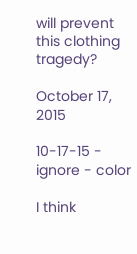will prevent this clothing tragedy?

October 17, 2015

10-17-15 - ignore - color

I think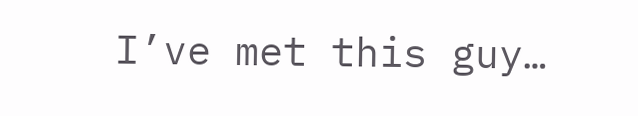I’ve met this guy…